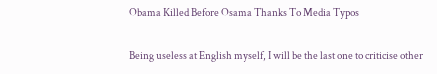Obama Killed Before Osama Thanks To Media Typos

Being useless at English myself, I will be the last one to criticise other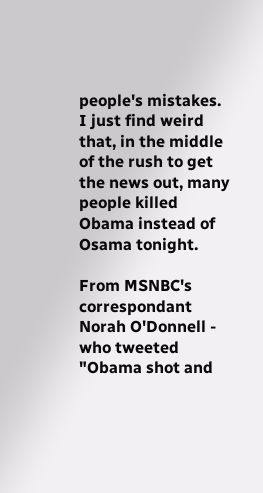people's mistakes. I just find weird that, in the middle of the rush to get the news out, many people killed Obama instead of Osama tonight.

From MSNBC's correspondant Norah O'Donnell - who tweeted "Obama shot and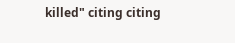killed" citing citing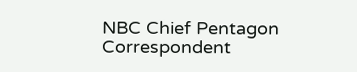NBC Chief Pentagon Correspondent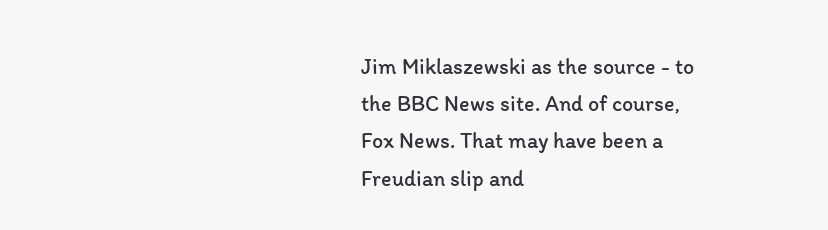Jim Miklaszewski as the source - to the BBC News site. And of course, Fox News. That may have been a Freudian slip and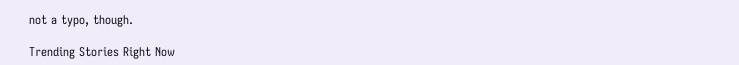not a typo, though.

Trending Stories Right Now